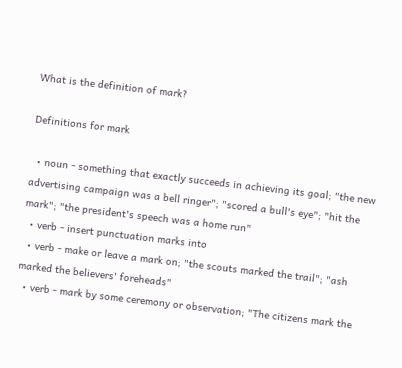What is the definition of mark?

Definitions for mark

  • noun - something that exactly succeeds in achieving its goal; "the new advertising campaign was a bell ringer"; "scored a bull's eye"; "hit the mark"; "the president's speech was a home run"
  • verb - insert punctuation marks into
  • verb - make or leave a mark on; "the scouts marked the trail"; "ash marked the believers' foreheads"
  • verb - mark by some ceremony or observation; "The citizens mark the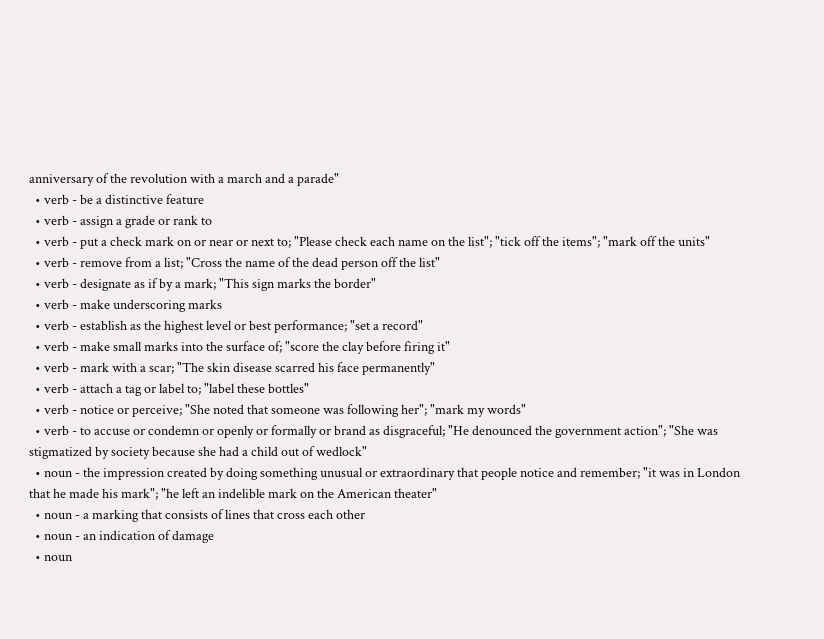anniversary of the revolution with a march and a parade"
  • verb - be a distinctive feature
  • verb - assign a grade or rank to
  • verb - put a check mark on or near or next to; "Please check each name on the list"; "tick off the items"; "mark off the units"
  • verb - remove from a list; "Cross the name of the dead person off the list"
  • verb - designate as if by a mark; "This sign marks the border"
  • verb - make underscoring marks
  • verb - establish as the highest level or best performance; "set a record"
  • verb - make small marks into the surface of; "score the clay before firing it"
  • verb - mark with a scar; "The skin disease scarred his face permanently"
  • verb - attach a tag or label to; "label these bottles"
  • verb - notice or perceive; "She noted that someone was following her"; "mark my words"
  • verb - to accuse or condemn or openly or formally or brand as disgraceful; "He denounced the government action"; "She was stigmatized by society because she had a child out of wedlock"
  • noun - the impression created by doing something unusual or extraordinary that people notice and remember; "it was in London that he made his mark"; "he left an indelible mark on the American theater"
  • noun - a marking that consists of lines that cross each other
  • noun - an indication of damage
  • noun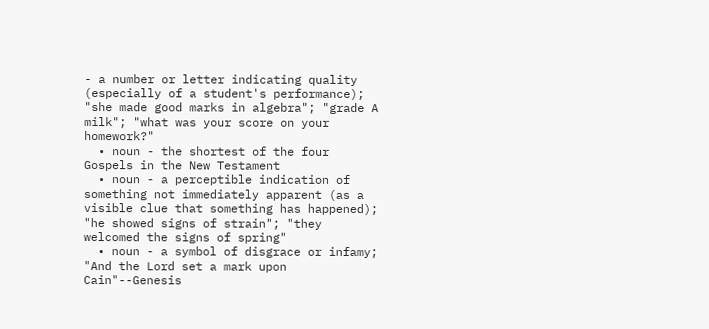- a number or letter indicating quality (especially of a student's performance); "she made good marks in algebra"; "grade A milk"; "what was your score on your homework?"
  • noun - the shortest of the four Gospels in the New Testament
  • noun - a perceptible indication of something not immediately apparent (as a visible clue that something has happened); "he showed signs of strain"; "they welcomed the signs of spring"
  • noun - a symbol of disgrace or infamy; "And the Lord set a mark upon Cain"--Genesis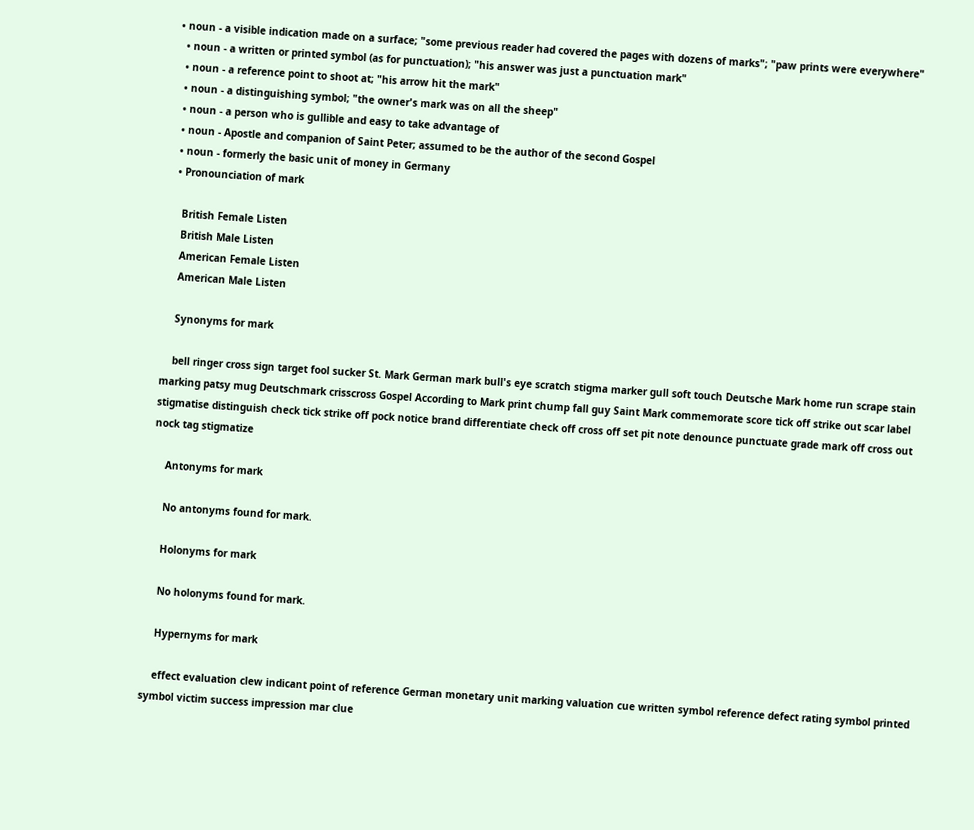• noun - a visible indication made on a surface; "some previous reader had covered the pages with dozens of marks"; "paw prints were everywhere"
  • noun - a written or printed symbol (as for punctuation); "his answer was just a punctuation mark"
  • noun - a reference point to shoot at; "his arrow hit the mark"
  • noun - a distinguishing symbol; "the owner's mark was on all the sheep"
  • noun - a person who is gullible and easy to take advantage of
  • noun - Apostle and companion of Saint Peter; assumed to be the author of the second Gospel
  • noun - formerly the basic unit of money in Germany
  • Pronounciation of mark

    British Female Listen
    British Male Listen
    American Female Listen
    American Male Listen

    Synonyms for mark

    bell ringer cross sign target fool sucker St. Mark German mark bull's eye scratch stigma marker gull soft touch Deutsche Mark home run scrape stain marking patsy mug Deutschmark crisscross Gospel According to Mark print chump fall guy Saint Mark commemorate score tick off strike out scar label stigmatise distinguish check tick strike off pock notice brand differentiate check off cross off set pit note denounce punctuate grade mark off cross out nock tag stigmatize

    Antonyms for mark

    No antonyms found for mark.

    Holonyms for mark

    No holonyms found for mark.

    Hypernyms for mark

    effect evaluation clew indicant point of reference German monetary unit marking valuation cue written symbol reference defect rating symbol printed symbol victim success impression mar clue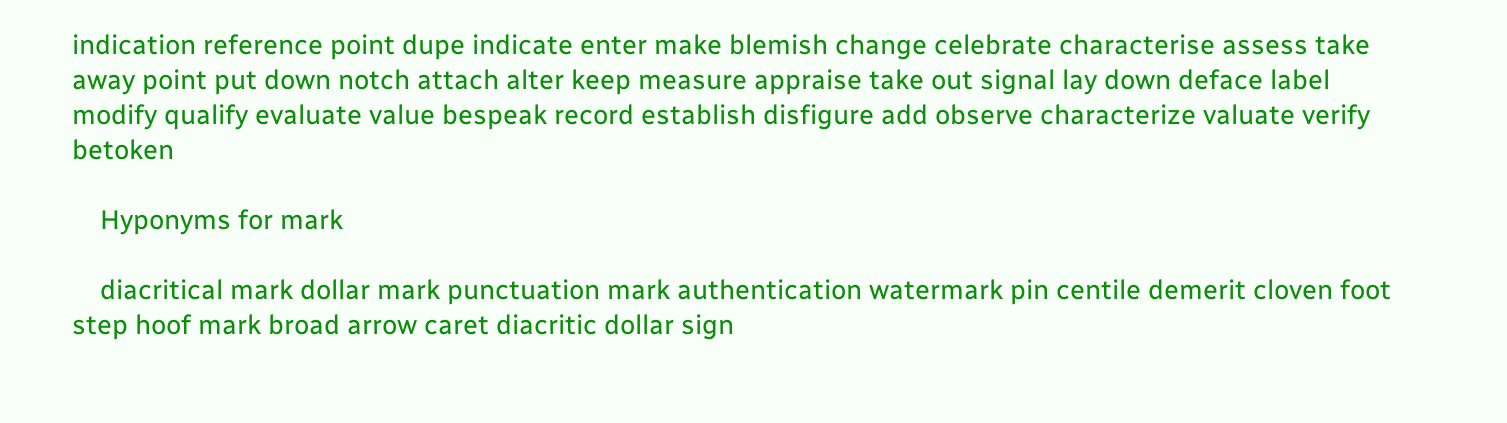indication reference point dupe indicate enter make blemish change celebrate characterise assess take away point put down notch attach alter keep measure appraise take out signal lay down deface label modify qualify evaluate value bespeak record establish disfigure add observe characterize valuate verify betoken

    Hyponyms for mark

    diacritical mark dollar mark punctuation mark authentication watermark pin centile demerit cloven foot step hoof mark broad arrow caret diacritic dollar sign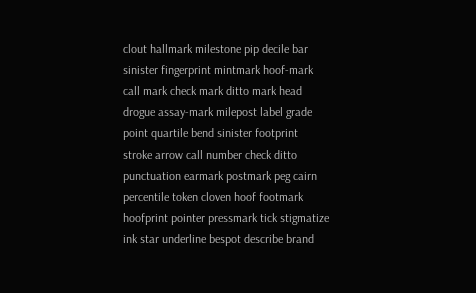clout hallmark milestone pip decile bar sinister fingerprint mintmark hoof-mark call mark check mark ditto mark head drogue assay-mark milepost label grade point quartile bend sinister footprint stroke arrow call number check ditto punctuation earmark postmark peg cairn percentile token cloven hoof footmark hoofprint pointer pressmark tick stigmatize ink star underline bespot describe brand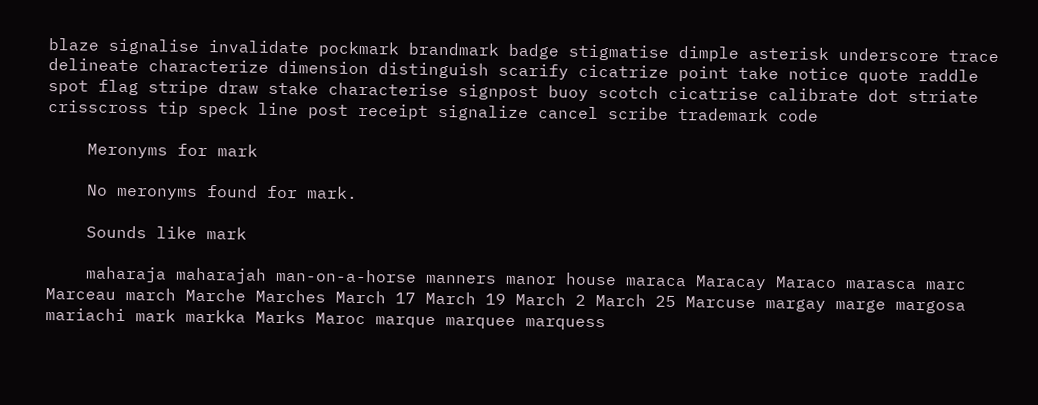blaze signalise invalidate pockmark brandmark badge stigmatise dimple asterisk underscore trace delineate characterize dimension distinguish scarify cicatrize point take notice quote raddle spot flag stripe draw stake characterise signpost buoy scotch cicatrise calibrate dot striate crisscross tip speck line post receipt signalize cancel scribe trademark code

    Meronyms for mark

    No meronyms found for mark.

    Sounds like mark

    maharaja maharajah man-on-a-horse manners manor house maraca Maracay Maraco marasca marc Marceau march Marche Marches March 17 March 19 March 2 March 25 Marcuse margay marge margosa mariachi mark markka Marks Maroc marque marquee marquess